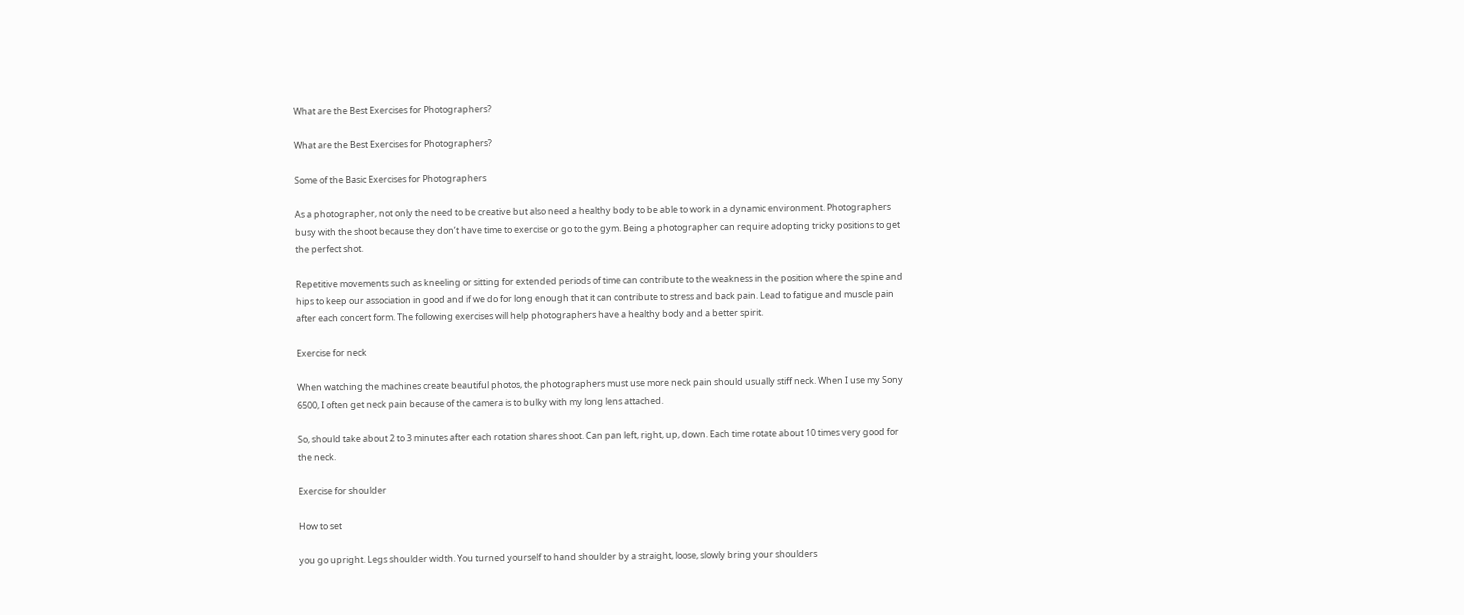What are the Best Exercises for Photographers?

What are the Best Exercises for Photographers?

Some of the Basic Exercises for Photographers

As a photographer, not only the need to be creative but also need a healthy body to be able to work in a dynamic environment. Photographers busy with the shoot because they don’t have time to exercise or go to the gym. Being a photographer can require adopting tricky positions to get the perfect shot.

Repetitive movements such as kneeling or sitting for extended periods of time can contribute to the weakness in the position where the spine and hips to keep our association in good and if we do for long enough that it can contribute to stress and back pain. Lead to fatigue and muscle pain after each concert form. The following exercises will help photographers have a healthy body and a better spirit.

Exercise for neck

When watching the machines create beautiful photos, the photographers must use more neck pain should usually stiff neck. When I use my Sony 6500, I often get neck pain because of the camera is to bulky with my long lens attached.

So, should take about 2 to 3 minutes after each rotation shares shoot. Can pan left, right, up, down. Each time rotate about 10 times very good for the neck.

Exercise for shoulder

How to set

you go upright. Legs shoulder width. You turned yourself to hand shoulder by a straight, loose, slowly bring your shoulders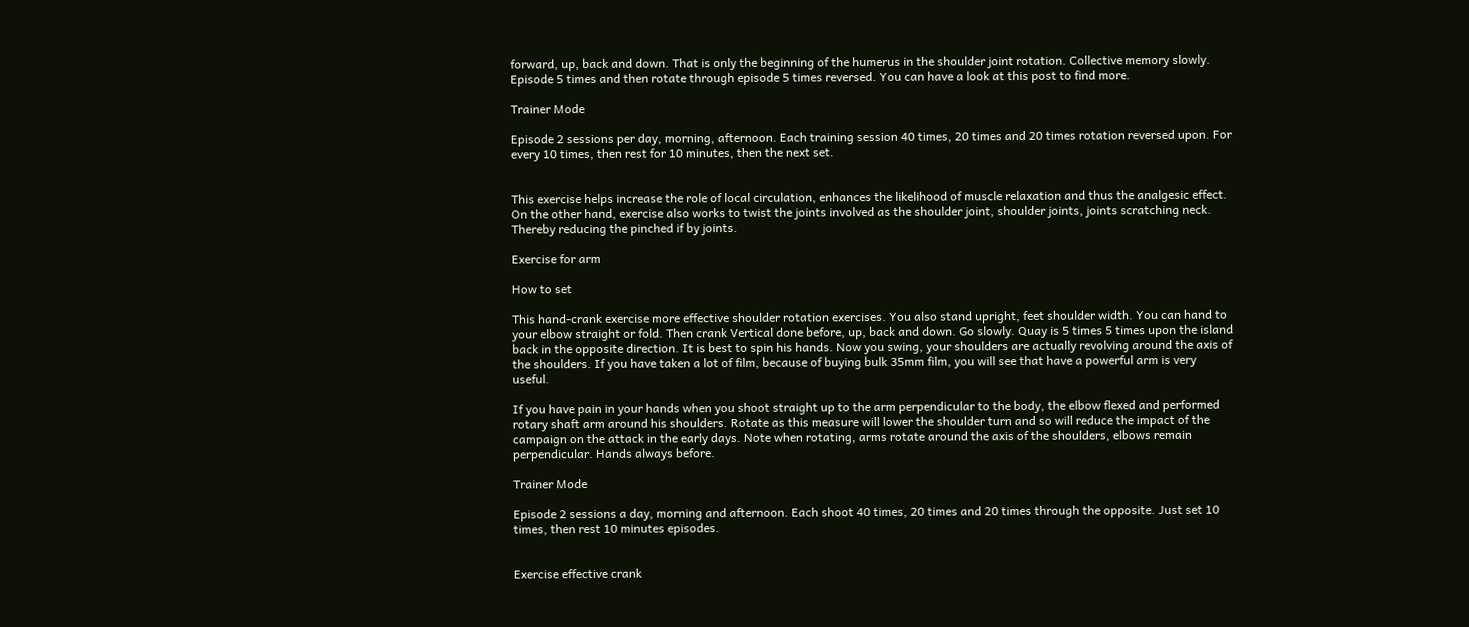forward, up, back and down. That is only the beginning of the humerus in the shoulder joint rotation. Collective memory slowly. Episode 5 times and then rotate through episode 5 times reversed. You can have a look at this post to find more.

Trainer Mode

Episode 2 sessions per day, morning, afternoon. Each training session 40 times, 20 times and 20 times rotation reversed upon. For every 10 times, then rest for 10 minutes, then the next set.


This exercise helps increase the role of local circulation, enhances the likelihood of muscle relaxation and thus the analgesic effect. On the other hand, exercise also works to twist the joints involved as the shoulder joint, shoulder joints, joints scratching neck. Thereby reducing the pinched if by joints.

Exercise for arm

How to set

This hand-crank exercise more effective shoulder rotation exercises. You also stand upright, feet shoulder width. You can hand to your elbow straight or fold. Then crank Vertical done before, up, back and down. Go slowly. Quay is 5 times 5 times upon the island back in the opposite direction. It is best to spin his hands. Now you swing, your shoulders are actually revolving around the axis of the shoulders. If you have taken a lot of film, because of buying bulk 35mm film, you will see that have a powerful arm is very useful.

If you have pain in your hands when you shoot straight up to the arm perpendicular to the body, the elbow flexed and performed rotary shaft arm around his shoulders. Rotate as this measure will lower the shoulder turn and so will reduce the impact of the campaign on the attack in the early days. Note when rotating, arms rotate around the axis of the shoulders, elbows remain perpendicular. Hands always before.

Trainer Mode

Episode 2 sessions a day, morning and afternoon. Each shoot 40 times, 20 times and 20 times through the opposite. Just set 10 times, then rest 10 minutes episodes.


Exercise effective crank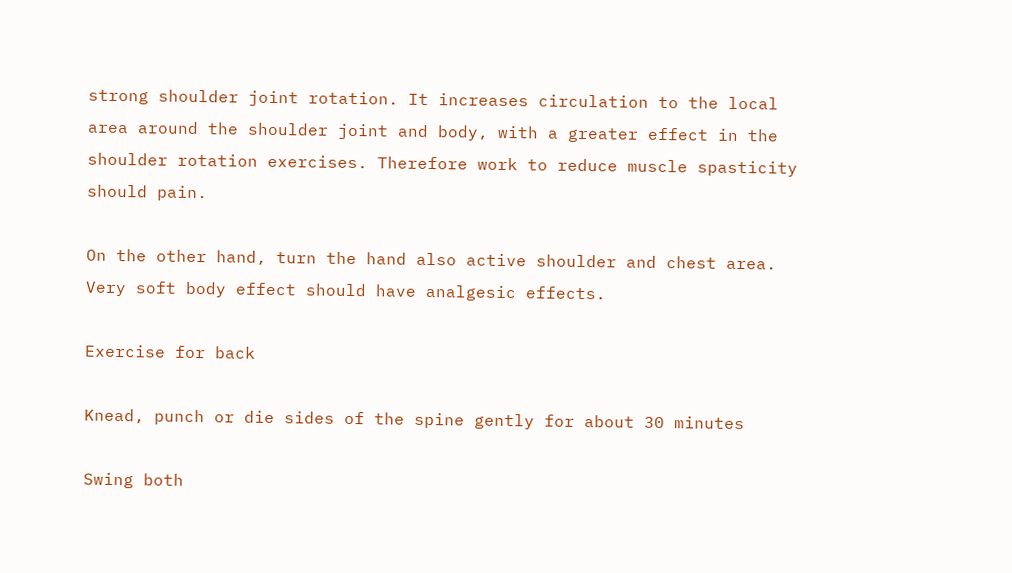strong shoulder joint rotation. It increases circulation to the local area around the shoulder joint and body, with a greater effect in the shoulder rotation exercises. Therefore work to reduce muscle spasticity should pain.

On the other hand, turn the hand also active shoulder and chest area. Very soft body effect should have analgesic effects.

Exercise for back

Knead, punch or die sides of the spine gently for about 30 minutes

Swing both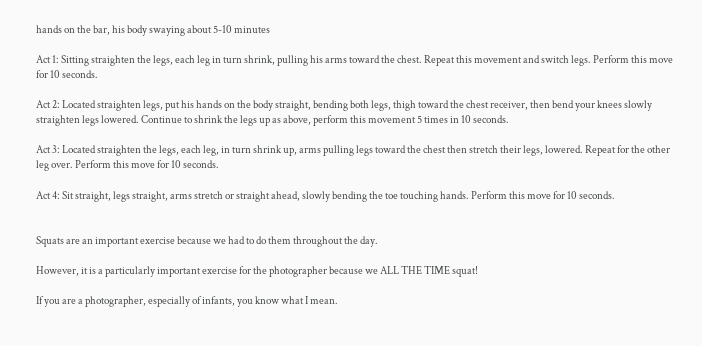hands on the bar, his body swaying about 5-10 minutes

Act 1: Sitting straighten the legs, each leg in turn shrink, pulling his arms toward the chest. Repeat this movement and switch legs. Perform this move for 10 seconds.

Act 2: Located straighten legs, put his hands on the body straight, bending both legs, thigh toward the chest receiver, then bend your knees slowly straighten legs lowered. Continue to shrink the legs up as above, perform this movement 5 times in 10 seconds.

Act 3: Located straighten the legs, each leg, in turn shrink up, arms pulling legs toward the chest then stretch their legs, lowered. Repeat for the other leg over. Perform this move for 10 seconds.

Act 4: Sit straight, legs straight, arms stretch or straight ahead, slowly bending the toe touching hands. Perform this move for 10 seconds.


Squats are an important exercise because we had to do them throughout the day.

However, it is a particularly important exercise for the photographer because we ALL THE TIME squat!

If you are a photographer, especially of infants, you know what I mean.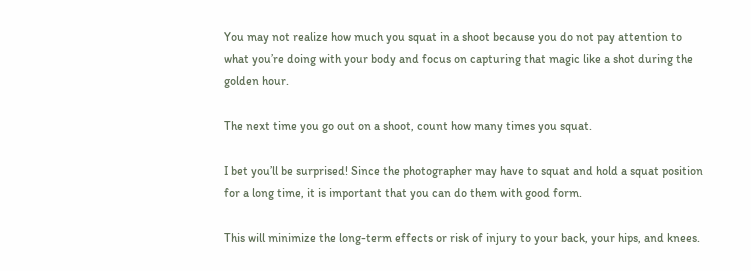You may not realize how much you squat in a shoot because you do not pay attention to what you’re doing with your body and focus on capturing that magic like a shot during the golden hour.

The next time you go out on a shoot, count how many times you squat.

I bet you’ll be surprised! Since the photographer may have to squat and hold a squat position for a long time, it is important that you can do them with good form.

This will minimize the long-term effects or risk of injury to your back, your hips, and knees.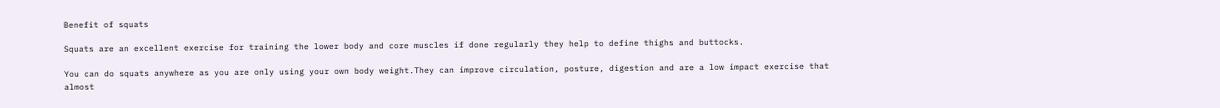Benefit of squats

Squats are an excellent exercise for training the lower body and core muscles if done regularly they help to define thighs and buttocks.

You can do squats anywhere as you are only using your own body weight.They can improve circulation, posture, digestion and are a low impact exercise that almost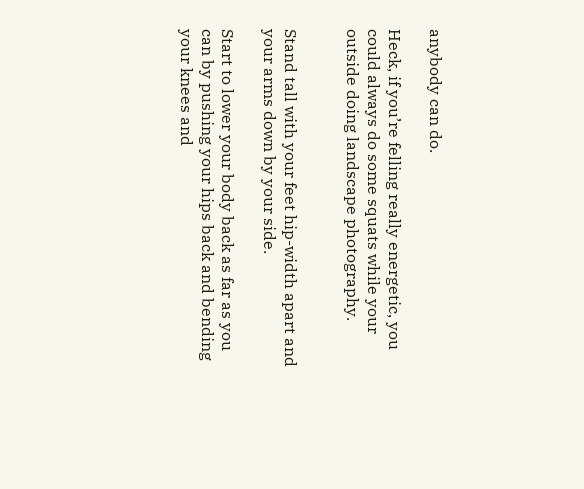anybody can do.

Heck, if you’re felling really energetic, you could always do some squats while your outside doing landscape photography.


Stand tall with your feet hip-width apart and your arms down by your side.

Start to lower your body back as far as you can by pushing your hips back and bending your knees and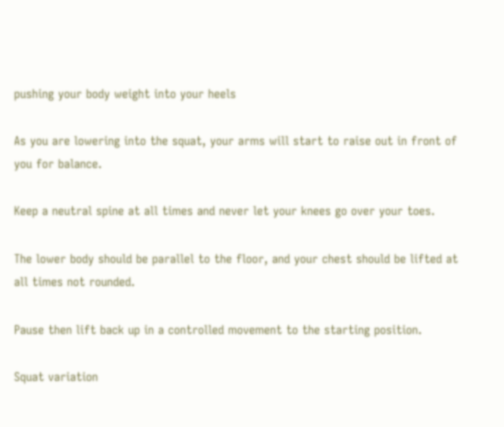pushing your body weight into your heels

As you are lowering into the squat, your arms will start to raise out in front of you for balance.

Keep a neutral spine at all times and never let your knees go over your toes.

The lower body should be parallel to the floor, and your chest should be lifted at all times not rounded.

Pause then lift back up in a controlled movement to the starting position.

Squat variation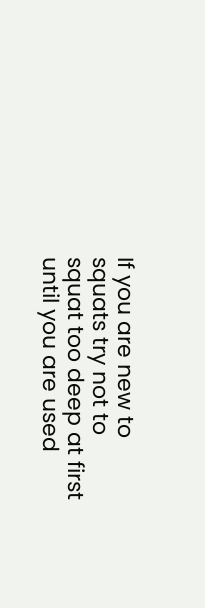If you are new to squats try not to squat too deep at first until you are used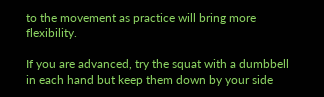to the movement as practice will bring more flexibility.

If you are advanced, try the squat with a dumbbell in each hand but keep them down by your side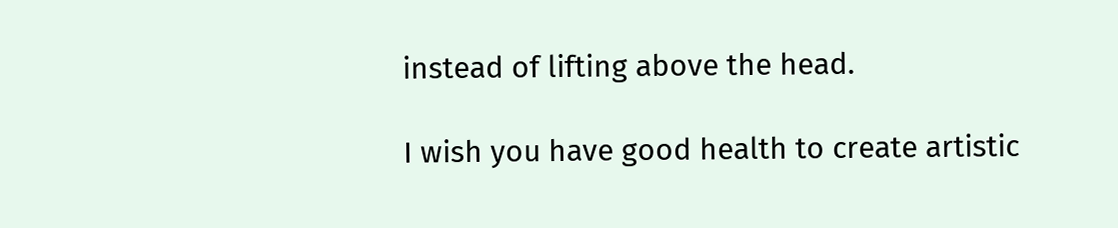instead of lifting above the head.

I wish you have good health to create artistic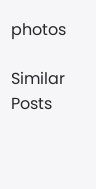photos

Similar Posts